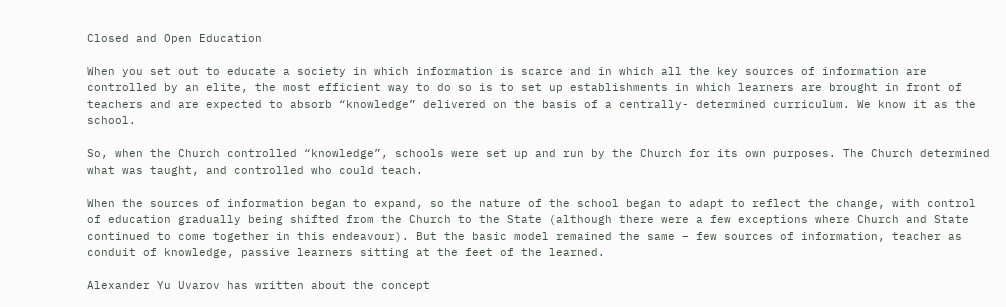Closed and Open Education

When you set out to educate a society in which information is scarce and in which all the key sources of information are controlled by an elite, the most efficient way to do so is to set up establishments in which learners are brought in front of teachers and are expected to absorb “knowledge” delivered on the basis of a centrally- determined curriculum. We know it as the school.

So, when the Church controlled “knowledge”, schools were set up and run by the Church for its own purposes. The Church determined what was taught, and controlled who could teach.

When the sources of information began to expand, so the nature of the school began to adapt to reflect the change, with control of education gradually being shifted from the Church to the State (although there were a few exceptions where Church and State continued to come together in this endeavour). But the basic model remained the same – few sources of information, teacher as conduit of knowledge, passive learners sitting at the feet of the learned.

Alexander Yu Uvarov has written about the concept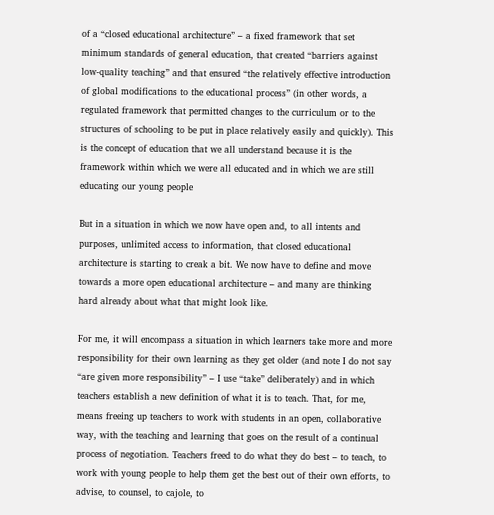of a “closed educational architecture” – a fixed framework that set minimum standards of general education, that created “barriers against low-quality teaching” and that ensured “the relatively effective introduction of global modifications to the educational process” (in other words, a regulated framework that permitted changes to the curriculum or to the structures of schooling to be put in place relatively easily and quickly). This is the concept of education that we all understand because it is the framework within which we were all educated and in which we are still educating our young people

But in a situation in which we now have open and, to all intents and purposes, unlimited access to information, that closed educational architecture is starting to creak a bit. We now have to define and move towards a more open educational architecture – and many are thinking hard already about what that might look like.

For me, it will encompass a situation in which learners take more and more responsibility for their own learning as they get older (and note I do not say “are given more responsibility” – I use “take” deliberately) and in which teachers establish a new definition of what it is to teach. That, for me, means freeing up teachers to work with students in an open, collaborative way, with the teaching and learning that goes on the result of a continual process of negotiation. Teachers freed to do what they do best – to teach, to work with young people to help them get the best out of their own efforts, to advise, to counsel, to cajole, to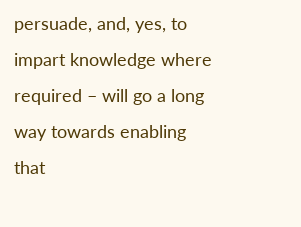persuade, and, yes, to impart knowledge where required – will go a long way towards enabling that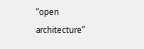“open architecture”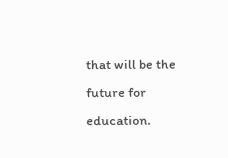that will be the future for education.